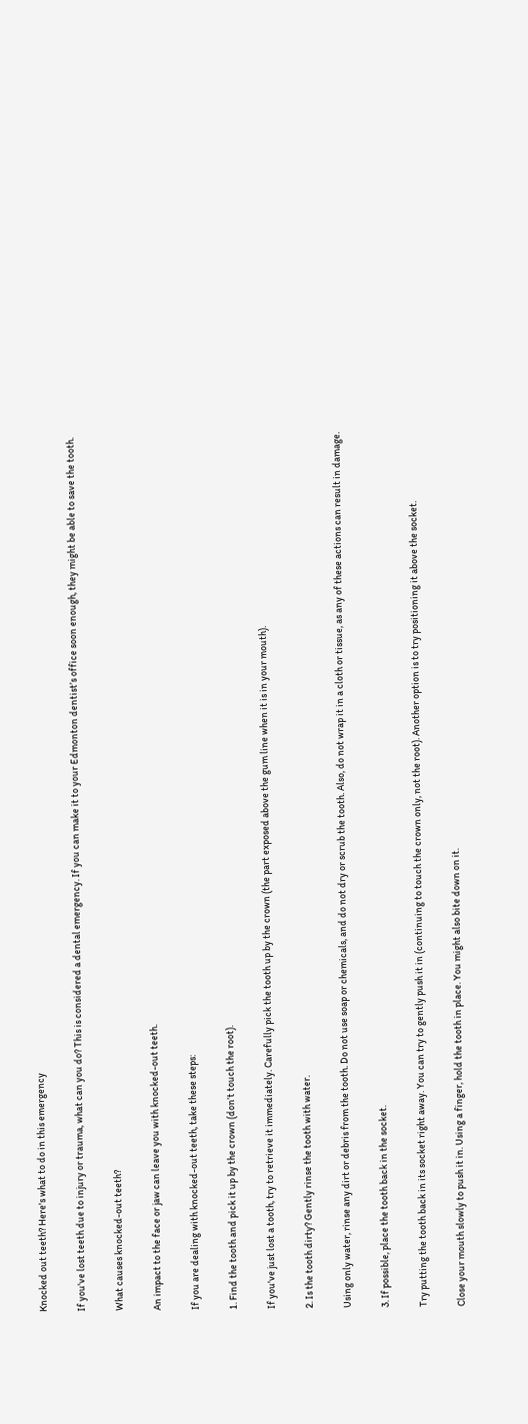Knocked out teeth? Here's what to do in this emergency

If you've lost teeth due to injury or trauma, what can you do? This is considered a dental emergency. If you can make it to your Edmonton dentist’s office soon enough, they might be able to save the tooth.

What causes knocked-out teeth?

An impact to the face or jaw can leave you with knocked-out teeth.

If you are dealing with knocked-out teeth, take these steps:

1. Find the tooth and pick it up by the crown (don’t touch the root).

If you've just lost a tooth, try to retrieve it immediately. Carefully pick the tooth up by the crown (the part exposed above the gum line when it is in your mouth).

2. Is the tooth dirty? Gently rinse the tooth with water.

Using only water, rinse any dirt or debris from the tooth. Do not use soap or chemicals, and do not dry or scrub the tooth. Also, do not wrap it in a cloth or tissue, as any of these actions can result in damage.

3. If possible, place the tooth back in the socket.

Try putting the tooth back in its socket right away. You can try to gently push it in (continuing to touch the crown only, not the root). Another option is to try positioning it above the socket.

Close your mouth slowly to push it in. Using a finger, hold the tooth in place. You might also bite down on it.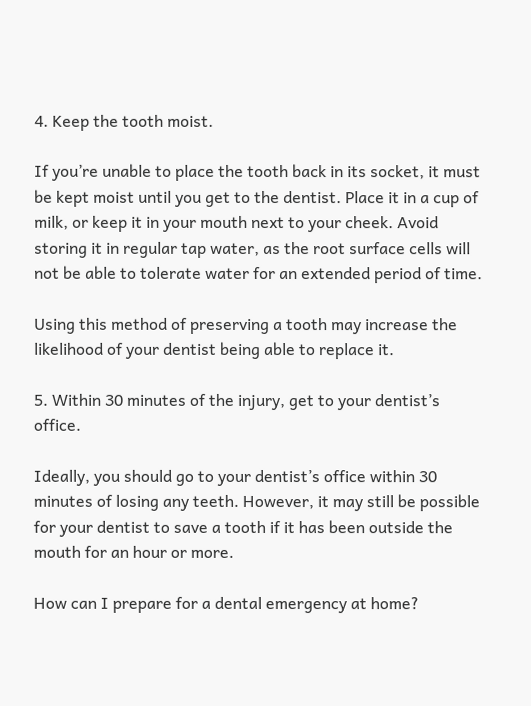4. Keep the tooth moist.

If you’re unable to place the tooth back in its socket, it must be kept moist until you get to the dentist. Place it in a cup of milk, or keep it in your mouth next to your cheek. Avoid storing it in regular tap water, as the root surface cells will not be able to tolerate water for an extended period of time.

Using this method of preserving a tooth may increase the likelihood of your dentist being able to replace it.

5. Within 30 minutes of the injury, get to your dentist’s office.

Ideally, you should go to your dentist’s office within 30 minutes of losing any teeth. However, it may still be possible for your dentist to save a tooth if it has been outside the mouth for an hour or more.

How can I prepare for a dental emergency at home?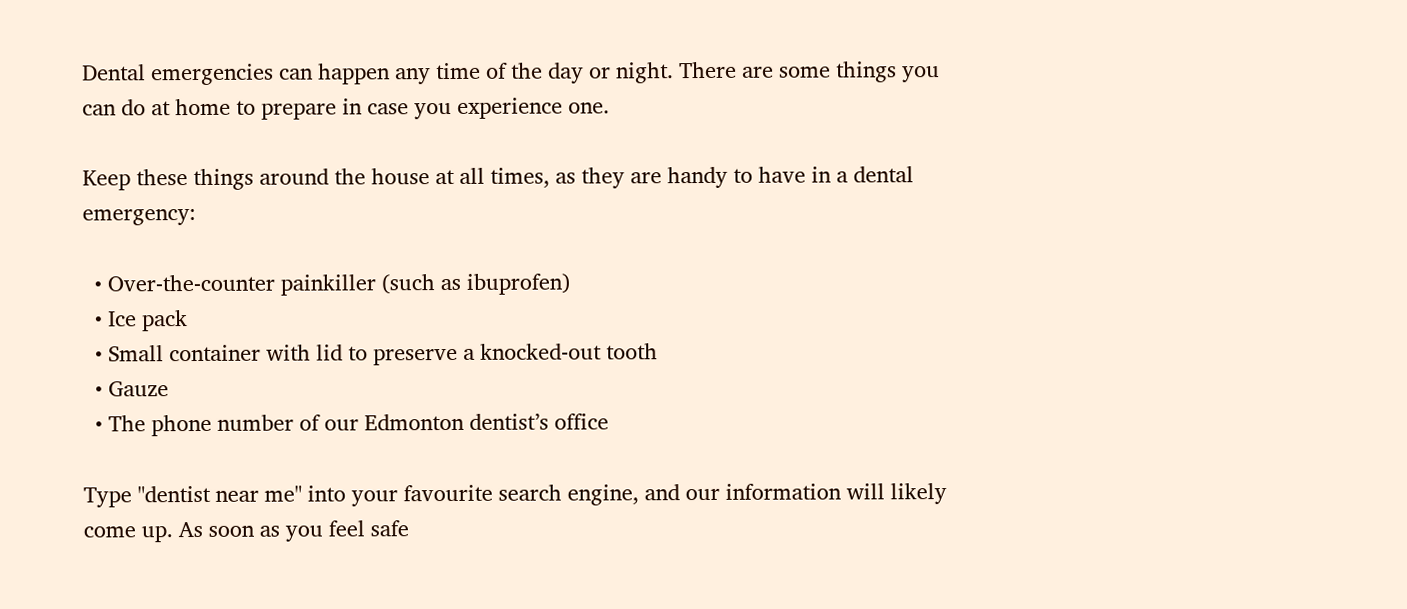Dental emergencies can happen any time of the day or night. There are some things you can do at home to prepare in case you experience one.

Keep these things around the house at all times, as they are handy to have in a dental emergency:

  • Over-the-counter painkiller (such as ibuprofen)
  • Ice pack
  • Small container with lid to preserve a knocked-out tooth
  • Gauze
  • The phone number of our Edmonton dentist’s office

Type "dentist near me" into your favourite search engine, and our information will likely come up. As soon as you feel safe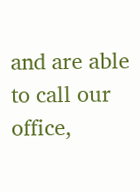and are able to call our office,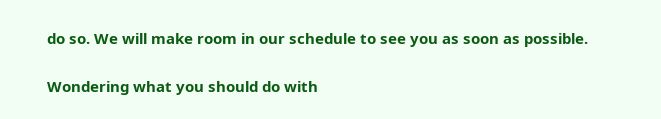do so. We will make room in our schedule to see you as soon as possible.

Wondering what you should do with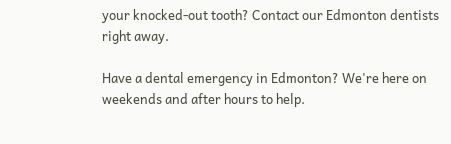your knocked-out tooth? Contact our Edmonton dentists right away.

Have a dental emergency in Edmonton? We're here on weekends and after hours to help.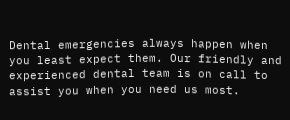Dental emergencies always happen when you least expect them. Our friendly and experienced dental team is on call to assist you when you need us most.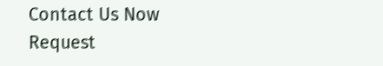Contact Us Now
Request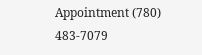Appointment (780) 483-7079